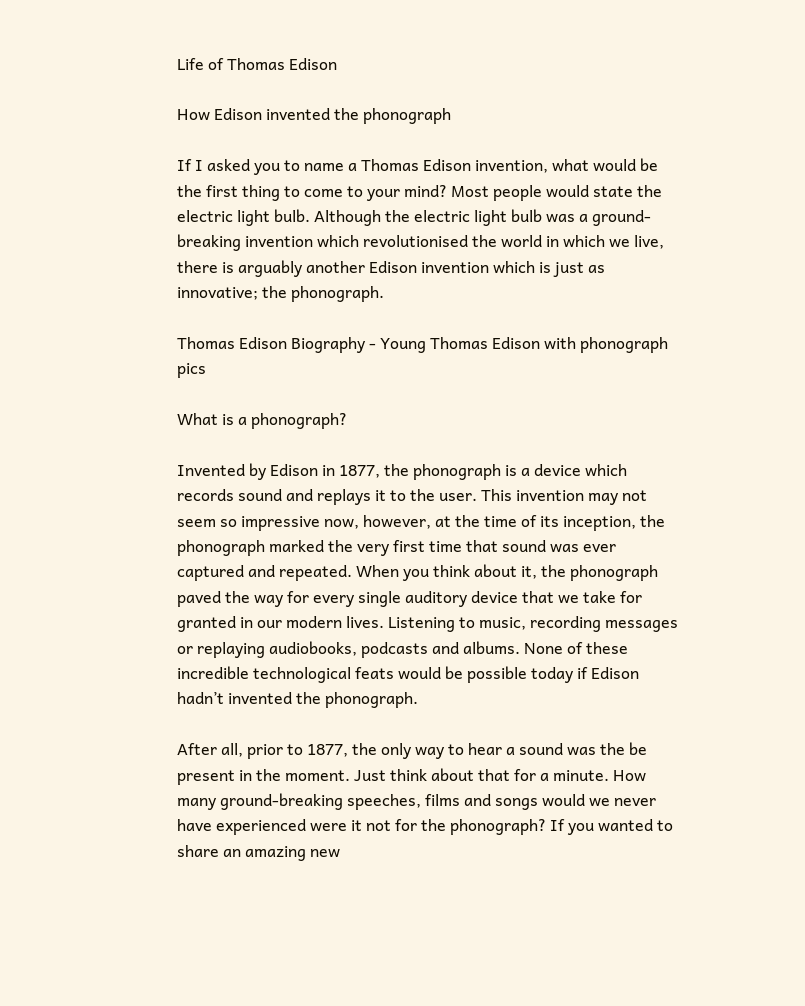Life of Thomas Edison

How Edison invented the phonograph

If I asked you to name a Thomas Edison invention, what would be the first thing to come to your mind? Most people would state the electric light bulb. Although the electric light bulb was a ground-breaking invention which revolutionised the world in which we live, there is arguably another Edison invention which is just as innovative; the phonograph.

Thomas Edison Biography - Young Thomas Edison with phonograph pics

What is a phonograph?

Invented by Edison in 1877, the phonograph is a device which records sound and replays it to the user. This invention may not seem so impressive now, however, at the time of its inception, the phonograph marked the very first time that sound was ever captured and repeated. When you think about it, the phonograph paved the way for every single auditory device that we take for granted in our modern lives. Listening to music, recording messages or replaying audiobooks, podcasts and albums. None of these incredible technological feats would be possible today if Edison hadn’t invented the phonograph.

After all, prior to 1877, the only way to hear a sound was the be present in the moment. Just think about that for a minute. How many ground-breaking speeches, films and songs would we never have experienced were it not for the phonograph? If you wanted to share an amazing new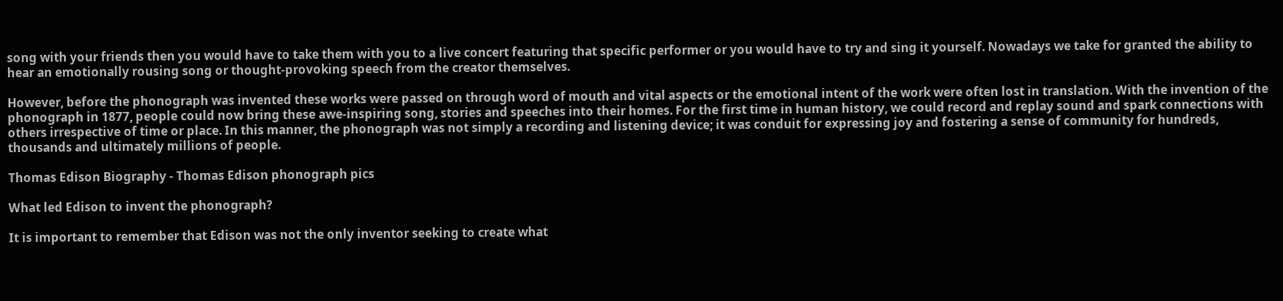song with your friends then you would have to take them with you to a live concert featuring that specific performer or you would have to try and sing it yourself. Nowadays we take for granted the ability to hear an emotionally rousing song or thought-provoking speech from the creator themselves.

However, before the phonograph was invented these works were passed on through word of mouth and vital aspects or the emotional intent of the work were often lost in translation. With the invention of the phonograph in 1877, people could now bring these awe-inspiring song, stories and speeches into their homes. For the first time in human history, we could record and replay sound and spark connections with others irrespective of time or place. In this manner, the phonograph was not simply a recording and listening device; it was conduit for expressing joy and fostering a sense of community for hundreds, thousands and ultimately millions of people.

Thomas Edison Biography - Thomas Edison phonograph pics

What led Edison to invent the phonograph?

It is important to remember that Edison was not the only inventor seeking to create what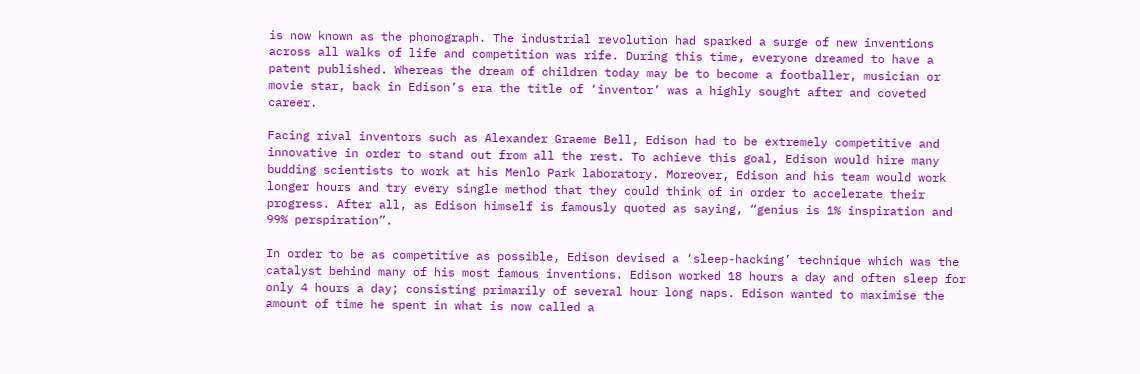is now known as the phonograph. The industrial revolution had sparked a surge of new inventions across all walks of life and competition was rife. During this time, everyone dreamed to have a patent published. Whereas the dream of children today may be to become a footballer, musician or movie star, back in Edison’s era the title of ‘inventor’ was a highly sought after and coveted career.

Facing rival inventors such as Alexander Graeme Bell, Edison had to be extremely competitive and innovative in order to stand out from all the rest. To achieve this goal, Edison would hire many budding scientists to work at his Menlo Park laboratory. Moreover, Edison and his team would work longer hours and try every single method that they could think of in order to accelerate their progress. After all, as Edison himself is famously quoted as saying, “genius is 1% inspiration and 99% perspiration”.

In order to be as competitive as possible, Edison devised a ‘sleep-hacking’ technique which was the catalyst behind many of his most famous inventions. Edison worked 18 hours a day and often sleep for only 4 hours a day; consisting primarily of several hour long naps. Edison wanted to maximise the amount of time he spent in what is now called a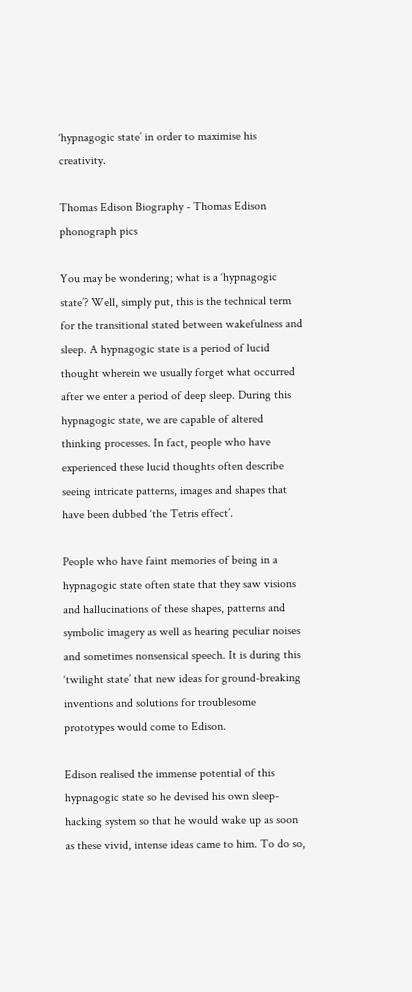‘hypnagogic state’ in order to maximise his creativity.

Thomas Edison Biography - Thomas Edison phonograph pics

You may be wondering; what is a ‘hypnagogic state’? Well, simply put, this is the technical term for the transitional stated between wakefulness and sleep. A hypnagogic state is a period of lucid thought wherein we usually forget what occurred after we enter a period of deep sleep. During this hypnagogic state, we are capable of altered thinking processes. In fact, people who have experienced these lucid thoughts often describe seeing intricate patterns, images and shapes that have been dubbed ‘the Tetris effect’.

People who have faint memories of being in a hypnagogic state often state that they saw visions and hallucinations of these shapes, patterns and symbolic imagery as well as hearing peculiar noises and sometimes nonsensical speech. It is during this ‘twilight state’ that new ideas for ground-breaking inventions and solutions for troublesome prototypes would come to Edison.

Edison realised the immense potential of this hypnagogic state so he devised his own sleep-hacking system so that he would wake up as soon as these vivid, intense ideas came to him. To do so,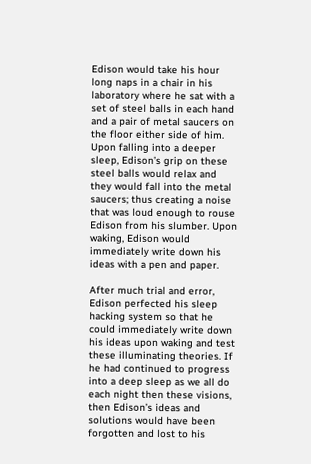Edison would take his hour long naps in a chair in his laboratory where he sat with a set of steel balls in each hand and a pair of metal saucers on the floor either side of him. Upon falling into a deeper sleep, Edison’s grip on these steel balls would relax and they would fall into the metal saucers; thus creating a noise that was loud enough to rouse Edison from his slumber. Upon waking, Edison would immediately write down his ideas with a pen and paper.

After much trial and error, Edison perfected his sleep hacking system so that he could immediately write down his ideas upon waking and test these illuminating theories. If he had continued to progress into a deep sleep as we all do each night then these visions, then Edison’s ideas and solutions would have been forgotten and lost to his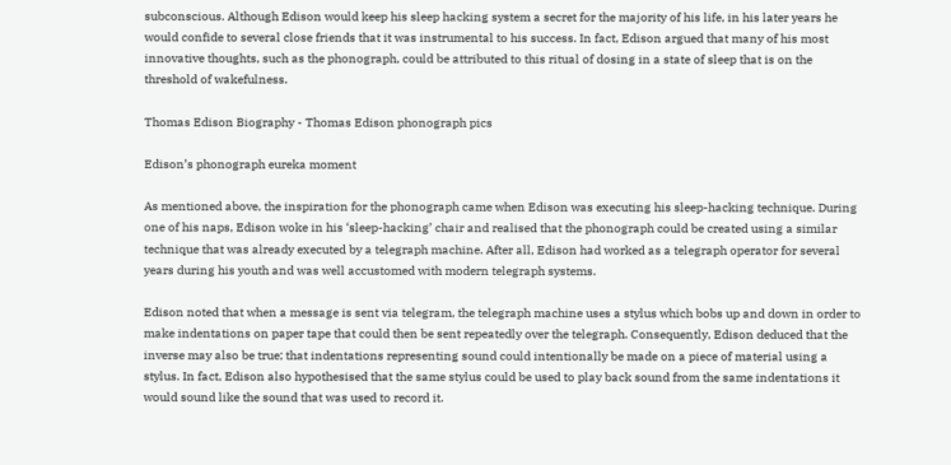subconscious. Although Edison would keep his sleep hacking system a secret for the majority of his life, in his later years he would confide to several close friends that it was instrumental to his success. In fact, Edison argued that many of his most innovative thoughts, such as the phonograph, could be attributed to this ritual of dosing in a state of sleep that is on the threshold of wakefulness.

Thomas Edison Biography - Thomas Edison phonograph pics

Edison’s phonograph eureka moment

As mentioned above, the inspiration for the phonograph came when Edison was executing his sleep-hacking technique. During one of his naps, Edison woke in his ‘sleep-hacking’ chair and realised that the phonograph could be created using a similar technique that was already executed by a telegraph machine. After all, Edison had worked as a telegraph operator for several years during his youth and was well accustomed with modern telegraph systems.

Edison noted that when a message is sent via telegram, the telegraph machine uses a stylus which bobs up and down in order to make indentations on paper tape that could then be sent repeatedly over the telegraph. Consequently, Edison deduced that the inverse may also be true; that indentations representing sound could intentionally be made on a piece of material using a stylus. In fact, Edison also hypothesised that the same stylus could be used to play back sound from the same indentations it would sound like the sound that was used to record it.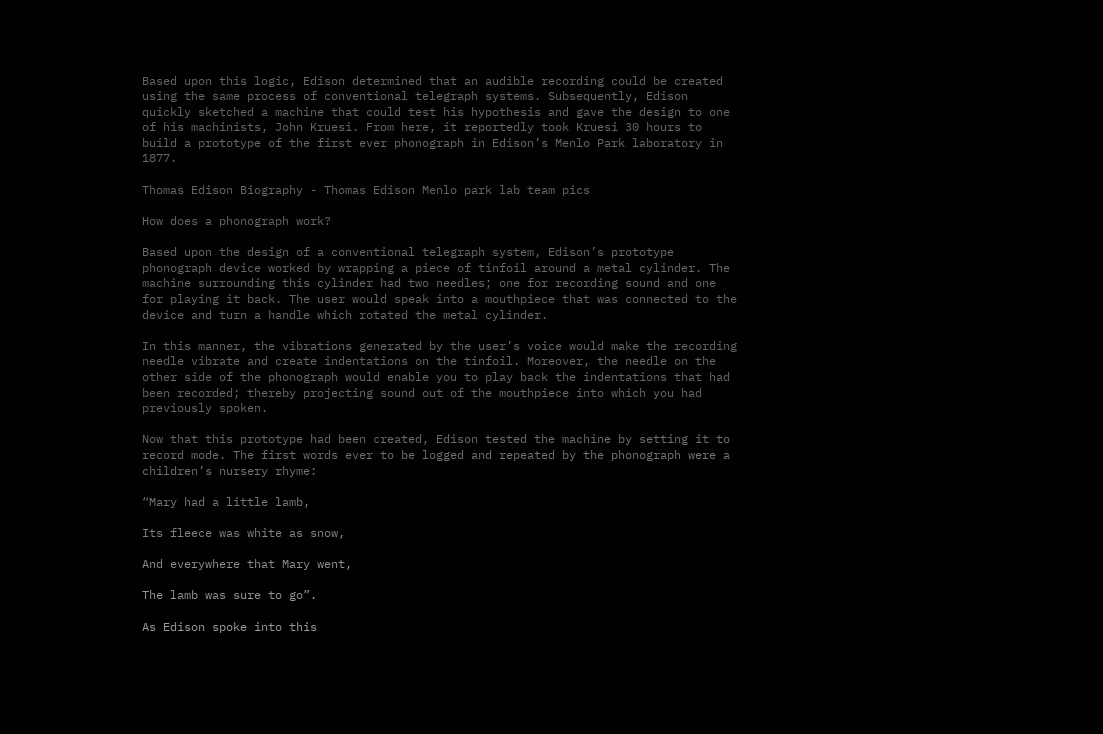Based upon this logic, Edison determined that an audible recording could be created using the same process of conventional telegraph systems. Subsequently, Edison quickly sketched a machine that could test his hypothesis and gave the design to one of his machinists, John Kruesi. From here, it reportedly took Kruesi 30 hours to build a prototype of the first ever phonograph in Edison’s Menlo Park laboratory in 1877.

Thomas Edison Biography - Thomas Edison Menlo park lab team pics

How does a phonograph work?

Based upon the design of a conventional telegraph system, Edison’s prototype phonograph device worked by wrapping a piece of tinfoil around a metal cylinder. The machine surrounding this cylinder had two needles; one for recording sound and one for playing it back. The user would speak into a mouthpiece that was connected to the device and turn a handle which rotated the metal cylinder.

In this manner, the vibrations generated by the user’s voice would make the recording needle vibrate and create indentations on the tinfoil. Moreover, the needle on the other side of the phonograph would enable you to play back the indentations that had been recorded; thereby projecting sound out of the mouthpiece into which you had previously spoken.

Now that this prototype had been created, Edison tested the machine by setting it to record mode. The first words ever to be logged and repeated by the phonograph were a children’s nursery rhyme:

“Mary had a little lamb,

Its fleece was white as snow,

And everywhere that Mary went,

The lamb was sure to go”.

As Edison spoke into this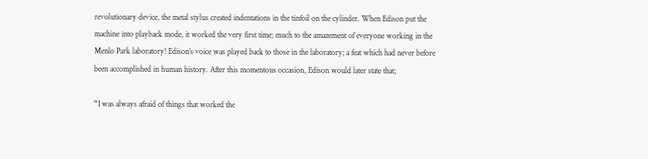revolutionary device, the metal stylus created indentations in the tinfoil on the cylinder. When Edison put the machine into playback mode, it worked the very first time; much to the amazement of everyone working in the Menlo Park laboratory! Edison’s voice was played back to those in the laboratory; a feat which had never before been accomplished in human history. After this momentous occasion, Edison would later state that;

“I was always afraid of things that worked the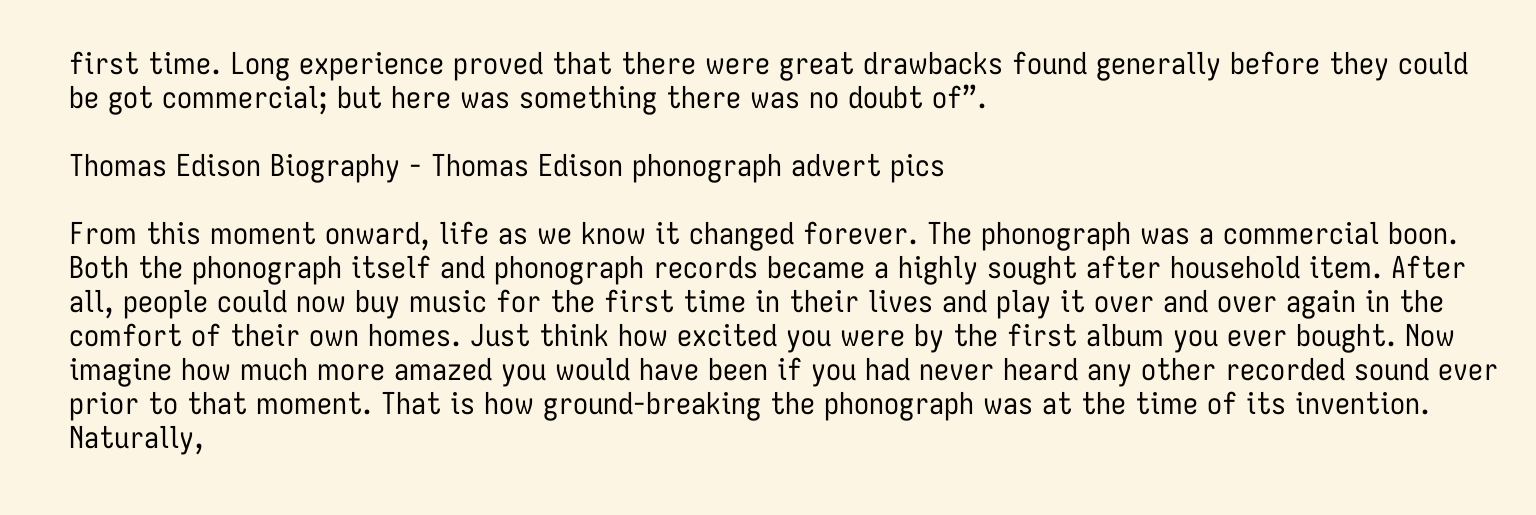first time. Long experience proved that there were great drawbacks found generally before they could be got commercial; but here was something there was no doubt of”.

Thomas Edison Biography - Thomas Edison phonograph advert pics

From this moment onward, life as we know it changed forever. The phonograph was a commercial boon. Both the phonograph itself and phonograph records became a highly sought after household item. After all, people could now buy music for the first time in their lives and play it over and over again in the comfort of their own homes. Just think how excited you were by the first album you ever bought. Now imagine how much more amazed you would have been if you had never heard any other recorded sound ever prior to that moment. That is how ground-breaking the phonograph was at the time of its invention. Naturally,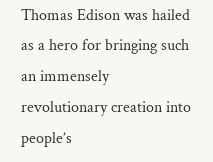Thomas Edison was hailed as a hero for bringing such an immensely revolutionary creation into people’s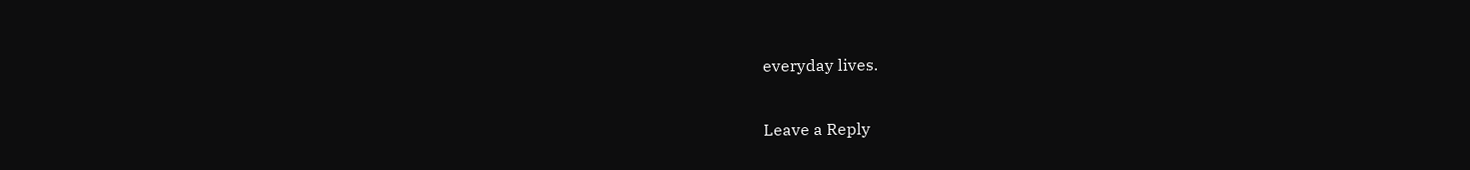everyday lives.

Leave a Reply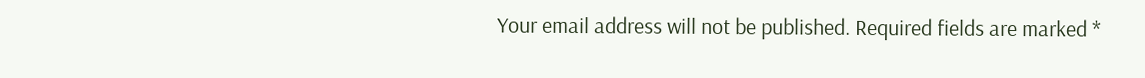Your email address will not be published. Required fields are marked *